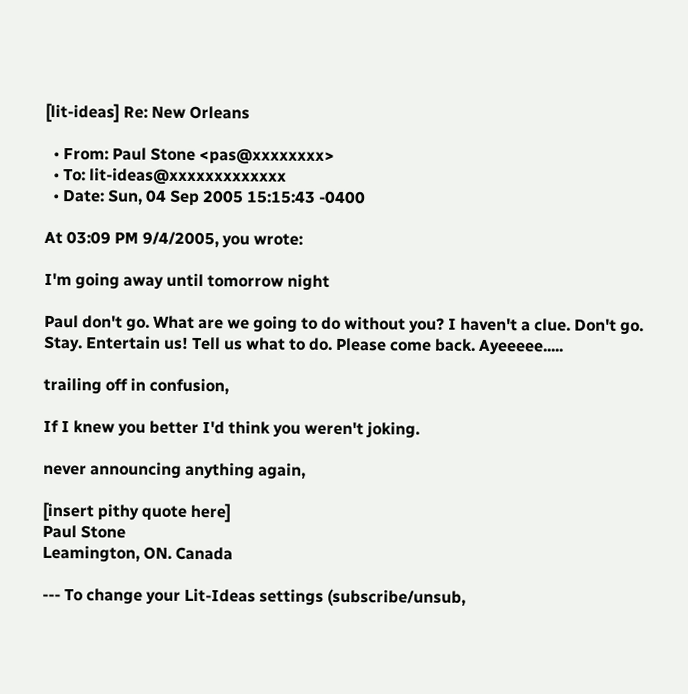[lit-ideas] Re: New Orleans

  • From: Paul Stone <pas@xxxxxxxx>
  • To: lit-ideas@xxxxxxxxxxxxx
  • Date: Sun, 04 Sep 2005 15:15:43 -0400

At 03:09 PM 9/4/2005, you wrote:

I'm going away until tomorrow night

Paul don't go. What are we going to do without you? I haven't a clue. Don't go. Stay. Entertain us! Tell us what to do. Please come back. Ayeeeee.....

trailing off in confusion,

If I knew you better I'd think you weren't joking.

never announcing anything again,

[insert pithy quote here]
Paul Stone
Leamington, ON. Canada

--- To change your Lit-Ideas settings (subscribe/unsub,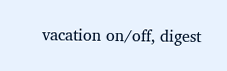vacation on/off, digest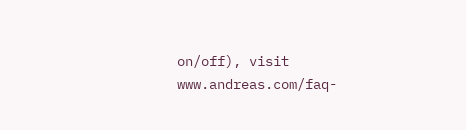on/off), visit www.andreas.com/faq-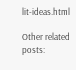lit-ideas.html

Other related posts: